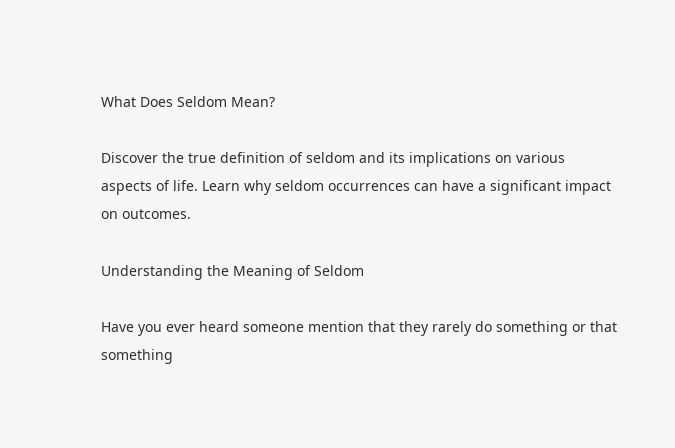What Does Seldom Mean?

Discover the true definition of seldom and its implications on various aspects of life. Learn why seldom occurrences can have a significant impact on outcomes.

Understanding the Meaning of Seldom

Have you ever heard someone mention that they rarely do something or that something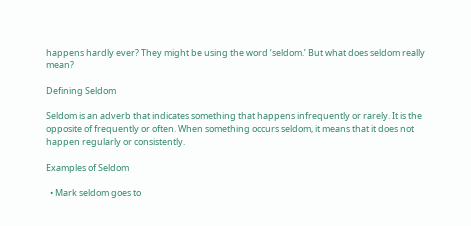happens hardly ever? They might be using the word ‘seldom.’ But what does seldom really mean?

Defining Seldom

Seldom is an adverb that indicates something that happens infrequently or rarely. It is the opposite of frequently or often. When something occurs seldom, it means that it does not happen regularly or consistently.

Examples of Seldom

  • Mark seldom goes to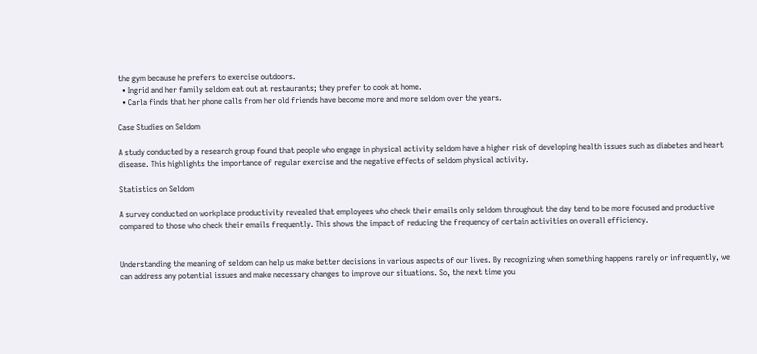the gym because he prefers to exercise outdoors.
  • Ingrid and her family seldom eat out at restaurants; they prefer to cook at home.
  • Carla finds that her phone calls from her old friends have become more and more seldom over the years.

Case Studies on Seldom

A study conducted by a research group found that people who engage in physical activity seldom have a higher risk of developing health issues such as diabetes and heart disease. This highlights the importance of regular exercise and the negative effects of seldom physical activity.

Statistics on Seldom

A survey conducted on workplace productivity revealed that employees who check their emails only seldom throughout the day tend to be more focused and productive compared to those who check their emails frequently. This shows the impact of reducing the frequency of certain activities on overall efficiency.


Understanding the meaning of seldom can help us make better decisions in various aspects of our lives. By recognizing when something happens rarely or infrequently, we can address any potential issues and make necessary changes to improve our situations. So, the next time you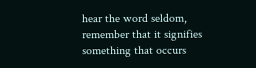hear the word seldom, remember that it signifies something that occurs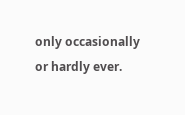only occasionally or hardly ever.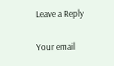Leave a Reply

Your email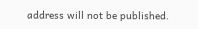address will not be published.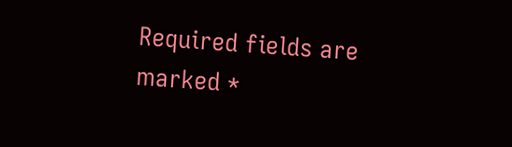Required fields are marked *